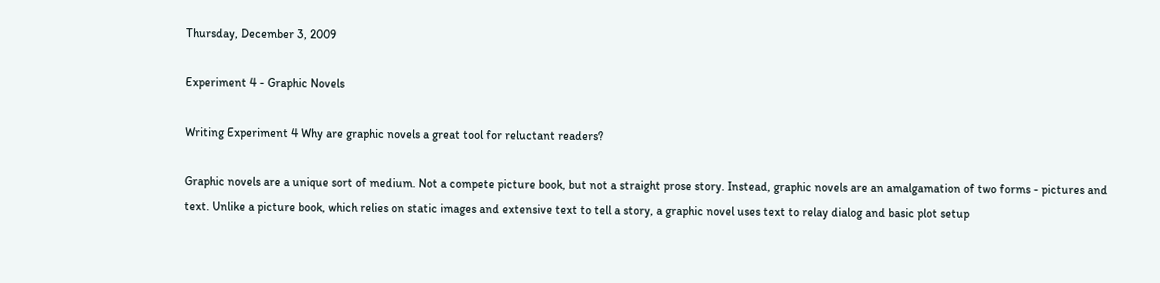Thursday, December 3, 2009

Experiment 4 - Graphic Novels

Writing Experiment 4 Why are graphic novels a great tool for reluctant readers?

Graphic novels are a unique sort of medium. Not a compete picture book, but not a straight prose story. Instead, graphic novels are an amalgamation of two forms - pictures and text. Unlike a picture book, which relies on static images and extensive text to tell a story, a graphic novel uses text to relay dialog and basic plot setup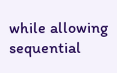while allowing sequential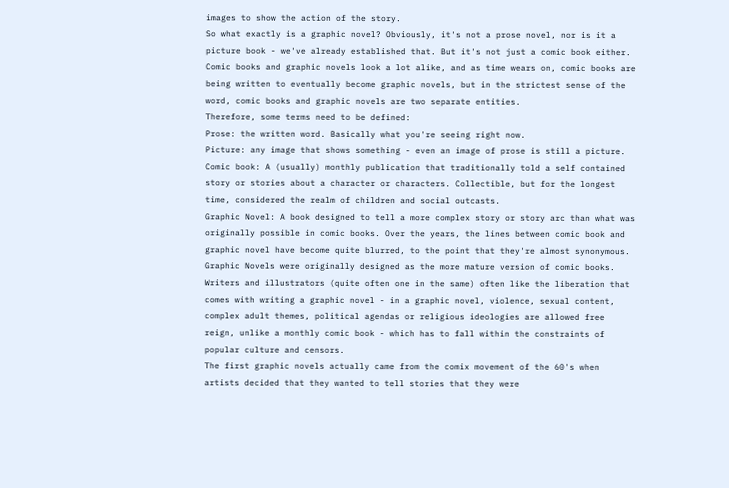images to show the action of the story.
So what exactly is a graphic novel? Obviously, it's not a prose novel, nor is it a picture book - we've already established that. But it's not just a comic book either. Comic books and graphic novels look a lot alike, and as time wears on, comic books are being written to eventually become graphic novels, but in the strictest sense of the word, comic books and graphic novels are two separate entities.
Therefore, some terms need to be defined:
Prose: the written word. Basically what you're seeing right now.
Picture: any image that shows something - even an image of prose is still a picture.
Comic book: A (usually) monthly publication that traditionally told a self contained story or stories about a character or characters. Collectible, but for the longest time, considered the realm of children and social outcasts.
Graphic Novel: A book designed to tell a more complex story or story arc than what was originally possible in comic books. Over the years, the lines between comic book and graphic novel have become quite blurred, to the point that they're almost synonymous.
Graphic Novels were originally designed as the more mature version of comic books. Writers and illustrators (quite often one in the same) often like the liberation that comes with writing a graphic novel - in a graphic novel, violence, sexual content, complex adult themes, political agendas or religious ideologies are allowed free reign, unlike a monthly comic book - which has to fall within the constraints of popular culture and censors.
The first graphic novels actually came from the comix movement of the 60's when artists decided that they wanted to tell stories that they were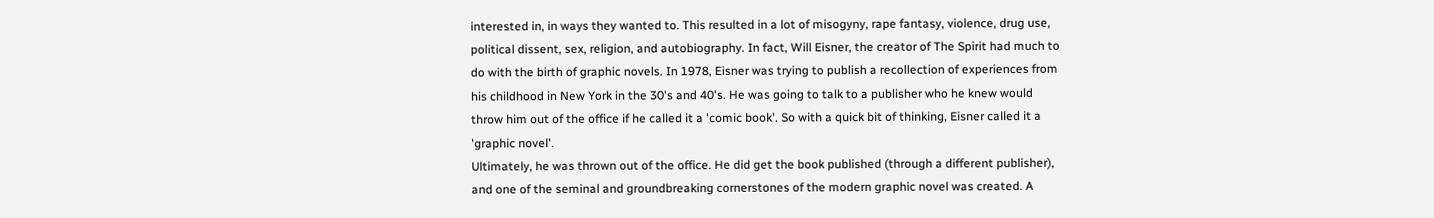interested in, in ways they wanted to. This resulted in a lot of misogyny, rape fantasy, violence, drug use, political dissent, sex, religion, and autobiography. In fact, Will Eisner, the creator of The Spirit had much to do with the birth of graphic novels. In 1978, Eisner was trying to publish a recollection of experiences from his childhood in New York in the 30's and 40's. He was going to talk to a publisher who he knew would throw him out of the office if he called it a 'comic book'. So with a quick bit of thinking, Eisner called it a 'graphic novel'.
Ultimately, he was thrown out of the office. He did get the book published (through a different publisher), and one of the seminal and groundbreaking cornerstones of the modern graphic novel was created. A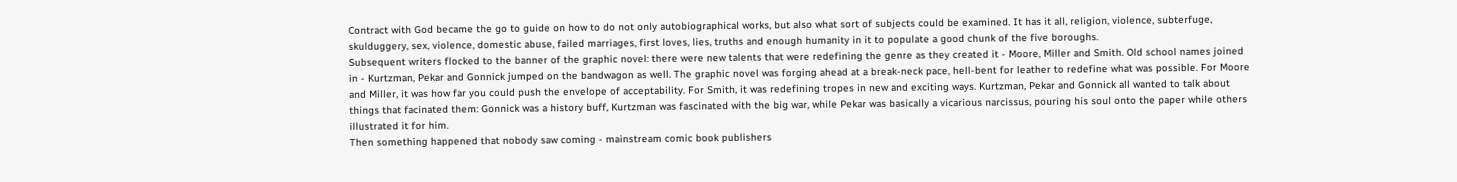Contract with God became the go to guide on how to do not only autobiographical works, but also what sort of subjects could be examined. It has it all, religion, violence, subterfuge, skulduggery, sex, violence, domestic abuse, failed marriages, first loves, lies, truths and enough humanity in it to populate a good chunk of the five boroughs.
Subsequent writers flocked to the banner of the graphic novel: there were new talents that were redefining the genre as they created it - Moore, Miller and Smith. Old school names joined in - Kurtzman, Pekar and Gonnick jumped on the bandwagon as well. The graphic novel was forging ahead at a break-neck pace, hell-bent for leather to redefine what was possible. For Moore and Miller, it was how far you could push the envelope of acceptability. For Smith, it was redefining tropes in new and exciting ways. Kurtzman, Pekar and Gonnick all wanted to talk about things that facinated them: Gonnick was a history buff, Kurtzman was fascinated with the big war, while Pekar was basically a vicarious narcissus, pouring his soul onto the paper while others illustrated it for him.
Then something happened that nobody saw coming - mainstream comic book publishers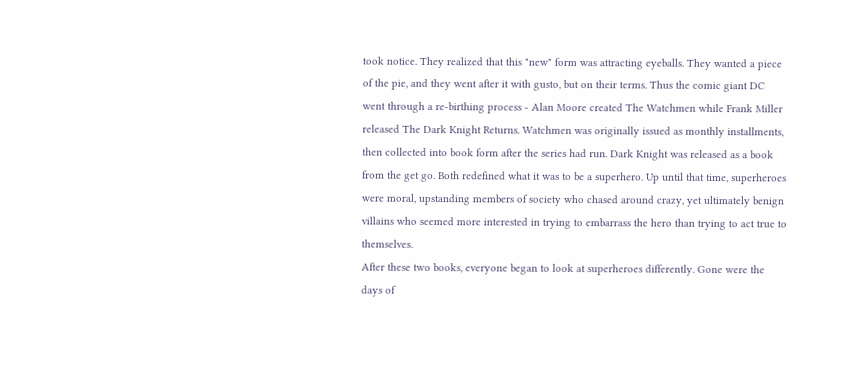took notice. They realized that this "new" form was attracting eyeballs. They wanted a piece of the pie, and they went after it with gusto, but on their terms. Thus the comic giant DC went through a re-birthing process - Alan Moore created The Watchmen while Frank Miller released The Dark Knight Returns. Watchmen was originally issued as monthly installments, then collected into book form after the series had run. Dark Knight was released as a book from the get go. Both redefined what it was to be a superhero. Up until that time, superheroes were moral, upstanding members of society who chased around crazy, yet ultimately benign villains who seemed more interested in trying to embarrass the hero than trying to act true to themselves.
After these two books, everyone began to look at superheroes differently. Gone were the days of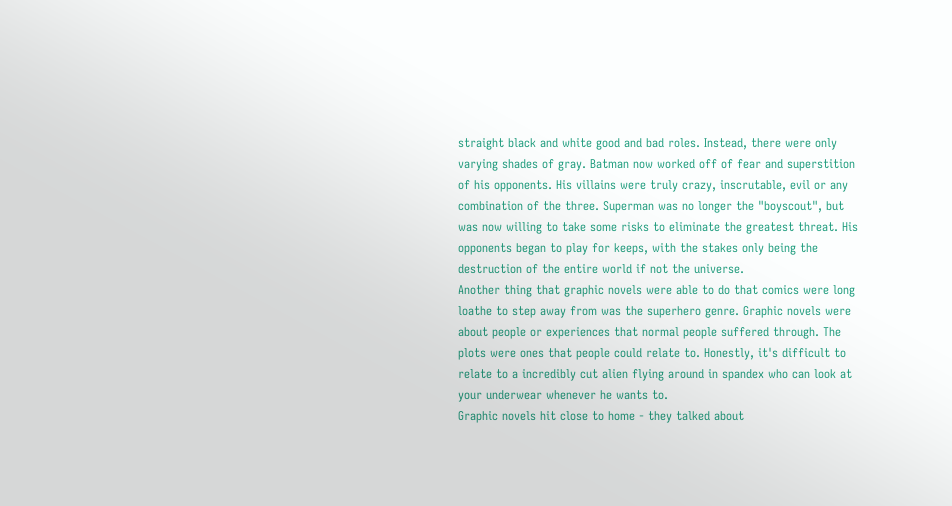straight black and white good and bad roles. Instead, there were only varying shades of gray. Batman now worked off of fear and superstition of his opponents. His villains were truly crazy, inscrutable, evil or any combination of the three. Superman was no longer the "boyscout", but was now willing to take some risks to eliminate the greatest threat. His opponents began to play for keeps, with the stakes only being the destruction of the entire world if not the universe.
Another thing that graphic novels were able to do that comics were long loathe to step away from was the superhero genre. Graphic novels were about people or experiences that normal people suffered through. The plots were ones that people could relate to. Honestly, it's difficult to relate to a incredibly cut alien flying around in spandex who can look at your underwear whenever he wants to.
Graphic novels hit close to home - they talked about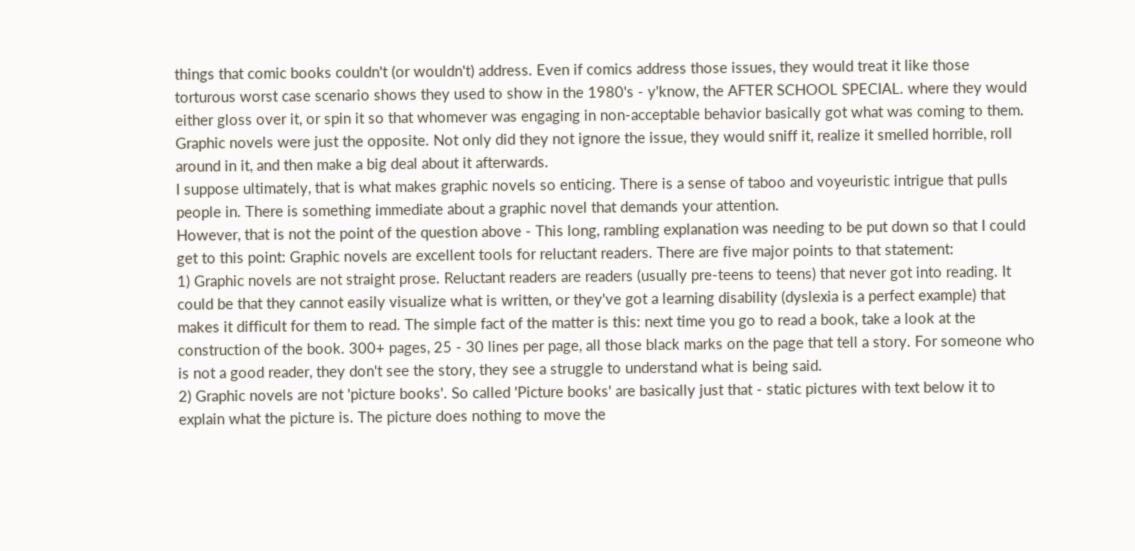things that comic books couldn't (or wouldn't) address. Even if comics address those issues, they would treat it like those torturous worst case scenario shows they used to show in the 1980's - y'know, the AFTER SCHOOL SPECIAL. where they would either gloss over it, or spin it so that whomever was engaging in non-acceptable behavior basically got what was coming to them. Graphic novels were just the opposite. Not only did they not ignore the issue, they would sniff it, realize it smelled horrible, roll around in it, and then make a big deal about it afterwards.
I suppose ultimately, that is what makes graphic novels so enticing. There is a sense of taboo and voyeuristic intrigue that pulls people in. There is something immediate about a graphic novel that demands your attention.
However, that is not the point of the question above - This long, rambling explanation was needing to be put down so that I could get to this point: Graphic novels are excellent tools for reluctant readers. There are five major points to that statement:
1) Graphic novels are not straight prose. Reluctant readers are readers (usually pre-teens to teens) that never got into reading. It could be that they cannot easily visualize what is written, or they've got a learning disability (dyslexia is a perfect example) that makes it difficult for them to read. The simple fact of the matter is this: next time you go to read a book, take a look at the construction of the book. 300+ pages, 25 - 30 lines per page, all those black marks on the page that tell a story. For someone who is not a good reader, they don't see the story, they see a struggle to understand what is being said.
2) Graphic novels are not 'picture books'. So called 'Picture books' are basically just that - static pictures with text below it to explain what the picture is. The picture does nothing to move the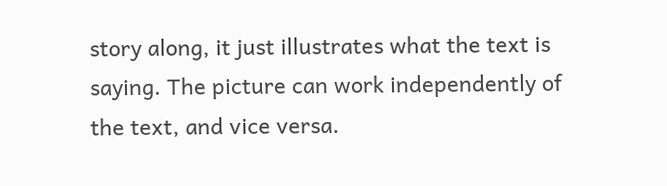story along, it just illustrates what the text is saying. The picture can work independently of the text, and vice versa.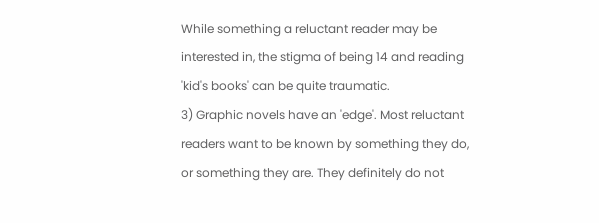While something a reluctant reader may be interested in, the stigma of being 14 and reading 'kid's books' can be quite traumatic.
3) Graphic novels have an 'edge'. Most reluctant readers want to be known by something they do, or something they are. They definitely do not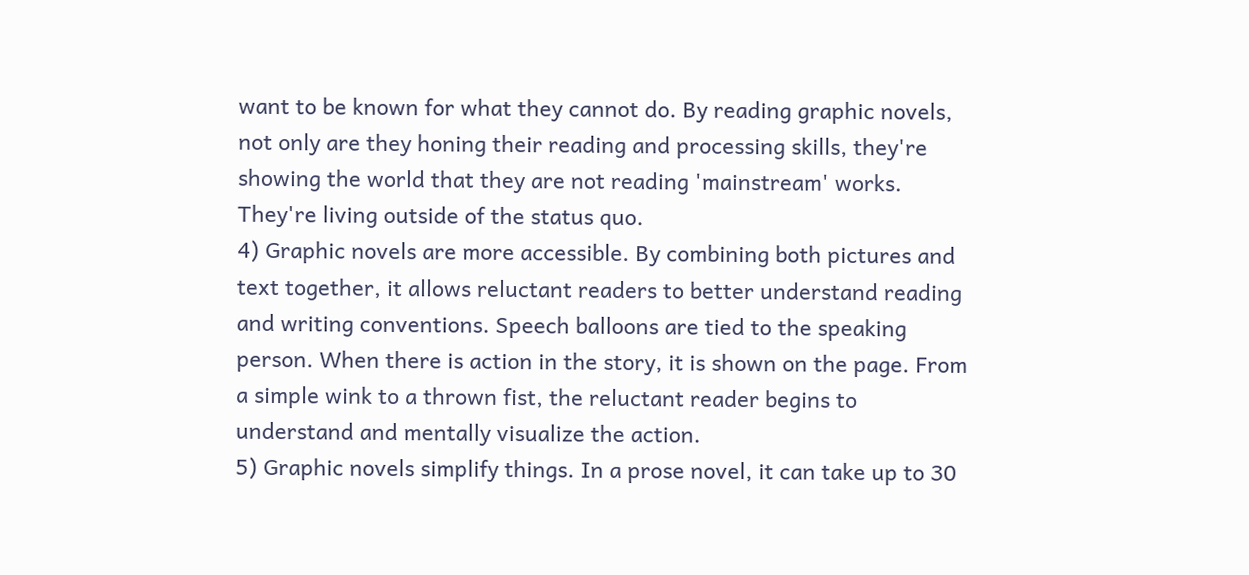want to be known for what they cannot do. By reading graphic novels, not only are they honing their reading and processing skills, they're showing the world that they are not reading 'mainstream' works. They're living outside of the status quo.
4) Graphic novels are more accessible. By combining both pictures and text together, it allows reluctant readers to better understand reading and writing conventions. Speech balloons are tied to the speaking person. When there is action in the story, it is shown on the page. From a simple wink to a thrown fist, the reluctant reader begins to understand and mentally visualize the action.
5) Graphic novels simplify things. In a prose novel, it can take up to 30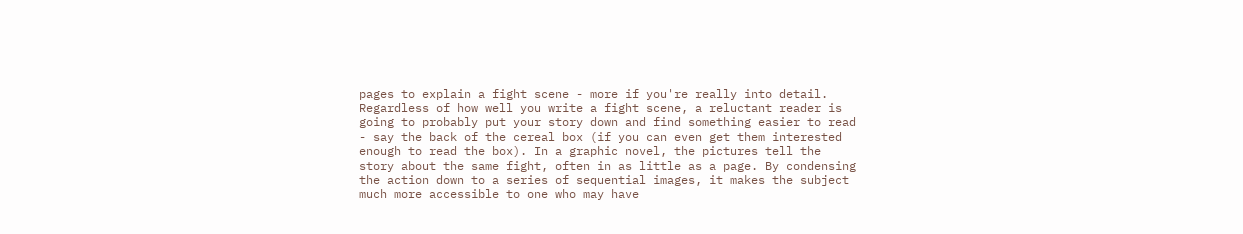pages to explain a fight scene - more if you're really into detail. Regardless of how well you write a fight scene, a reluctant reader is going to probably put your story down and find something easier to read - say the back of the cereal box (if you can even get them interested enough to read the box). In a graphic novel, the pictures tell the story about the same fight, often in as little as a page. By condensing the action down to a series of sequential images, it makes the subject much more accessible to one who may have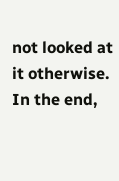not looked at it otherwise.
In the end,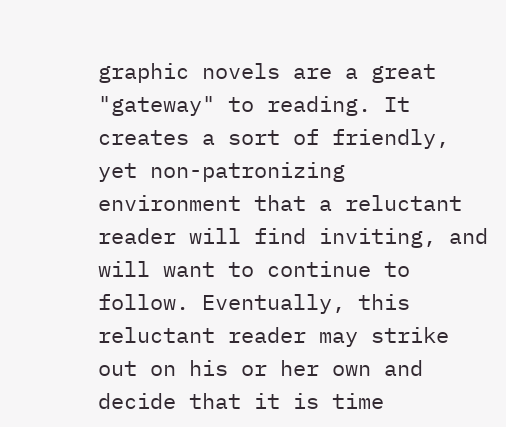graphic novels are a great "gateway" to reading. It creates a sort of friendly, yet non-patronizing environment that a reluctant reader will find inviting, and will want to continue to follow. Eventually, this reluctant reader may strike out on his or her own and decide that it is time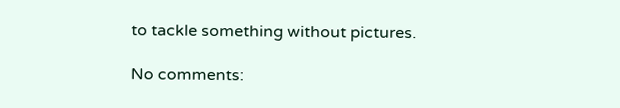to tackle something without pictures.

No comments: